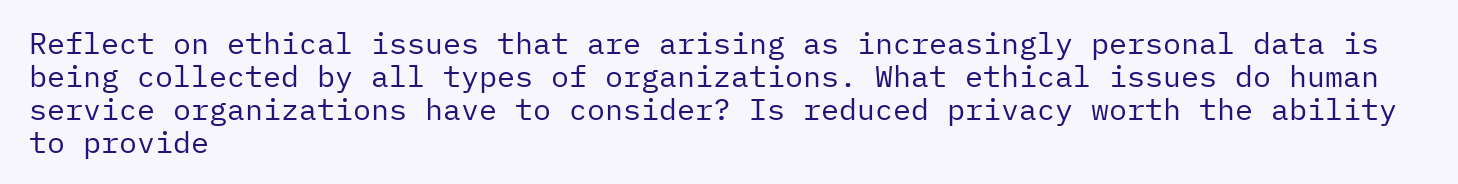Reflect on ethical issues that are arising as increasingly personal data is being collected by all types of organizations. What ethical issues do human service organizations have to consider? Is reduced privacy worth the ability to provide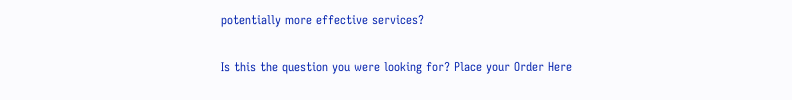potentially more effective services?

Is this the question you were looking for? Place your Order Here